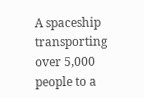A spaceship transporting over 5,000 people to a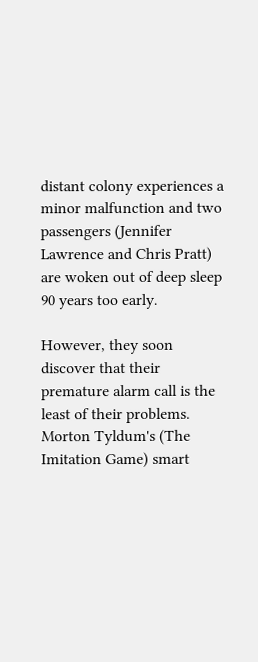distant colony experiences a minor malfunction and two passengers (Jennifer Lawrence and Chris Pratt) are woken out of deep sleep 90 years too early.

However, they soon discover that their premature alarm call is the least of their problems. Morton Tyldum's (The Imitation Game) smart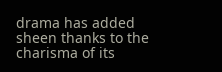drama has added sheen thanks to the charisma of its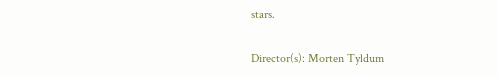stars.

Director(s): Morten Tyldum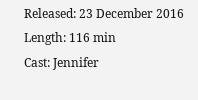Released: 23 December 2016
Length: 116 min
Cast: Jennifer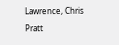Lawrence, Chris Pratt